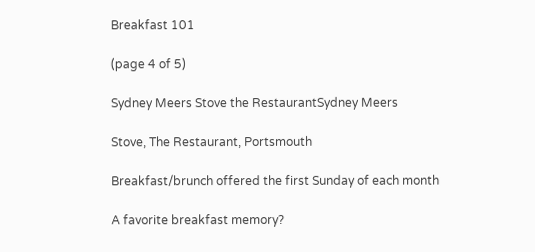Breakfast 101

(page 4 of 5)

Sydney Meers Stove the RestaurantSydney Meers

Stove, The Restaurant, Portsmouth

Breakfast/brunch offered the first Sunday of each month

A favorite breakfast memory?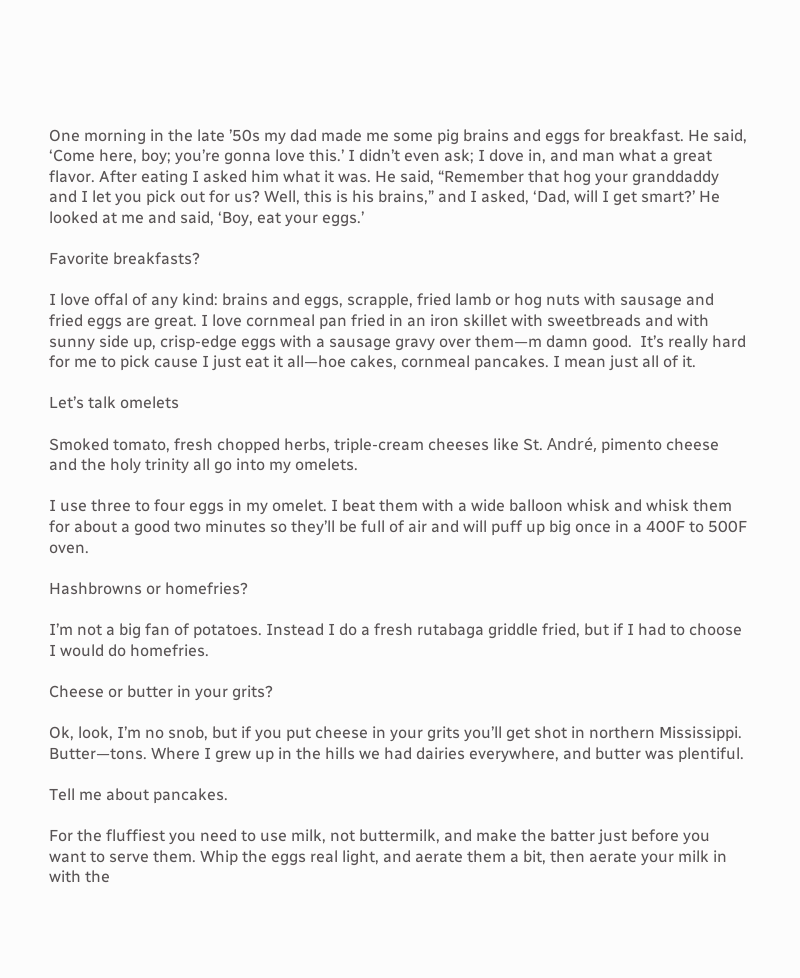One morning in the late ’50s my dad made me some pig brains and eggs for breakfast. He said, ‘Come here, boy; you’re gonna love this.’ I didn’t even ask; I dove in, and man what a great flavor. After eating I asked him what it was. He said, “Remember that hog your granddaddy and I let you pick out for us? Well, this is his brains,” and I asked, ‘Dad, will I get smart?’ He looked at me and said, ‘Boy, eat your eggs.’

Favorite breakfasts?

I love offal of any kind: brains and eggs, scrapple, fried lamb or hog nuts with sausage and fried eggs are great. I love cornmeal pan fried in an iron skillet with sweetbreads and with sunny side up, crisp-edge eggs with a sausage gravy over them—m damn good.  It’s really hard for me to pick cause I just eat it all—hoe cakes, cornmeal pancakes. I mean just all of it.

Let’s talk omelets

Smoked tomato, fresh chopped herbs, triple-cream cheeses like St. André, pimento cheese and the holy trinity all go into my omelets.

I use three to four eggs in my omelet. I beat them with a wide balloon whisk and whisk them for about a good two minutes so they’ll be full of air and will puff up big once in a 400F to 500F oven.

Hashbrowns or homefries?

I’m not a big fan of potatoes. Instead I do a fresh rutabaga griddle fried, but if I had to choose I would do homefries.

Cheese or butter in your grits?

Ok, look, I’m no snob, but if you put cheese in your grits you’ll get shot in northern Mississippi. Butter—tons. Where I grew up in the hills we had dairies everywhere, and butter was plentiful.

Tell me about pancakes.

For the fluffiest you need to use milk, not buttermilk, and make the batter just before you want to serve them. Whip the eggs real light, and aerate them a bit, then aerate your milk in with the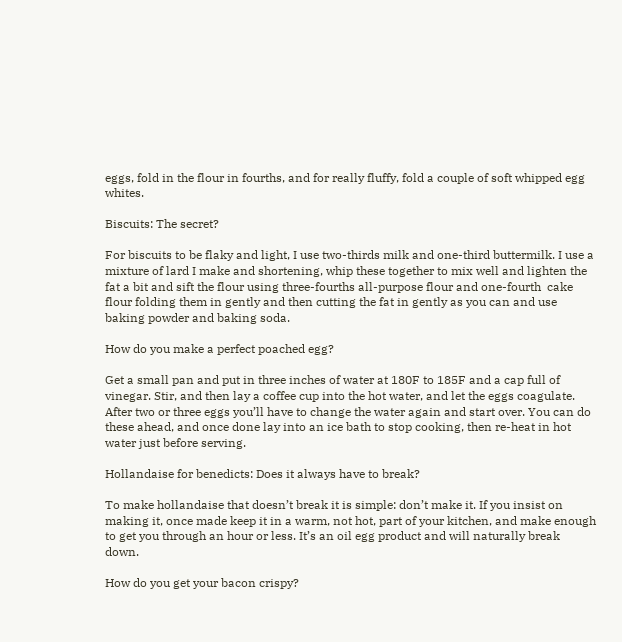eggs, fold in the flour in fourths, and for really fluffy, fold a couple of soft whipped egg whites.

Biscuits: The secret?

For biscuits to be flaky and light, I use two-thirds milk and one-third buttermilk. I use a mixture of lard I make and shortening, whip these together to mix well and lighten the fat a bit and sift the flour using three-fourths all-purpose flour and one-fourth  cake flour folding them in gently and then cutting the fat in gently as you can and use baking powder and baking soda.

How do you make a perfect poached egg?

Get a small pan and put in three inches of water at 180F to 185F and a cap full of vinegar. Stir, and then lay a coffee cup into the hot water, and let the eggs coagulate.  After two or three eggs you’ll have to change the water again and start over. You can do these ahead, and once done lay into an ice bath to stop cooking, then re-heat in hot water just before serving.

Hollandaise for benedicts: Does it always have to break?

To make hollandaise that doesn’t break it is simple: don’t make it. If you insist on making it, once made keep it in a warm, not hot, part of your kitchen, and make enough to get you through an hour or less. It’s an oil egg product and will naturally break down.

How do you get your bacon crispy?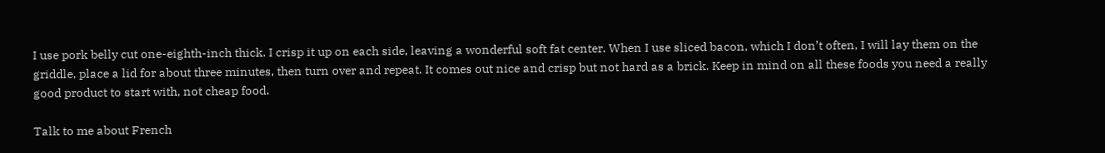I use pork belly cut one-eighth-inch thick. I crisp it up on each side, leaving a wonderful soft fat center. When I use sliced bacon, which I don’t often, I will lay them on the griddle, place a lid for about three minutes, then turn over and repeat. It comes out nice and crisp but not hard as a brick. Keep in mind on all these foods you need a really good product to start with, not cheap food.

Talk to me about French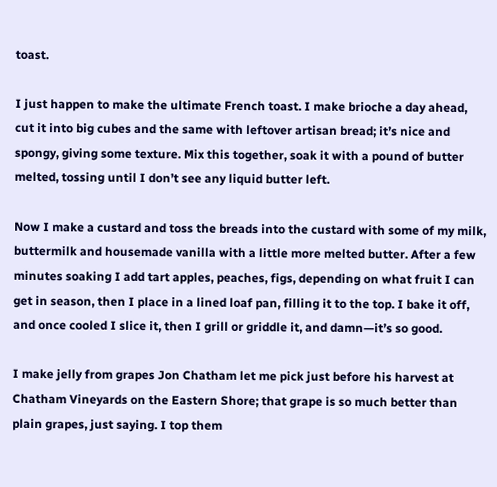toast.

I just happen to make the ultimate French toast. I make brioche a day ahead, cut it into big cubes and the same with leftover artisan bread; it’s nice and spongy, giving some texture. Mix this together, soak it with a pound of butter melted, tossing until I don’t see any liquid butter left.

Now I make a custard and toss the breads into the custard with some of my milk, buttermilk and housemade vanilla with a little more melted butter. After a few minutes soaking I add tart apples, peaches, figs, depending on what fruit I can get in season, then I place in a lined loaf pan, filling it to the top. I bake it off, and once cooled I slice it, then I grill or griddle it, and damn—it’s so good.

I make jelly from grapes Jon Chatham let me pick just before his harvest at Chatham Vineyards on the Eastern Shore; that grape is so much better than plain grapes, just saying. I top them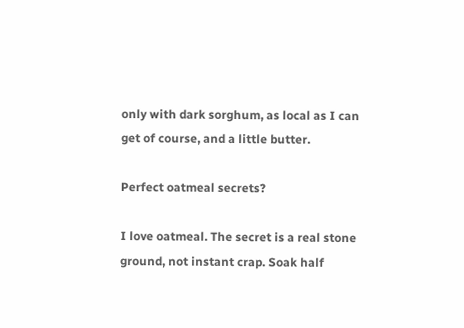only with dark sorghum, as local as I can get of course, and a little butter.

Perfect oatmeal secrets?

I love oatmeal. The secret is a real stone ground, not instant crap. Soak half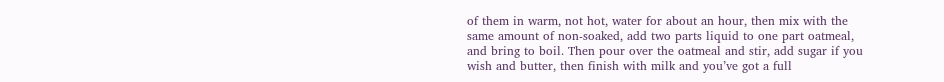of them in warm, not hot, water for about an hour, then mix with the same amount of non-soaked, add two parts liquid to one part oatmeal, and bring to boil. Then pour over the oatmeal and stir, add sugar if you wish and butter, then finish with milk and you’ve got a full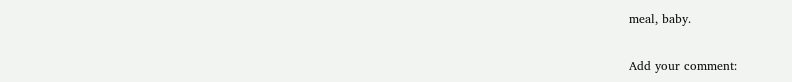meal, baby.

Add your comment: